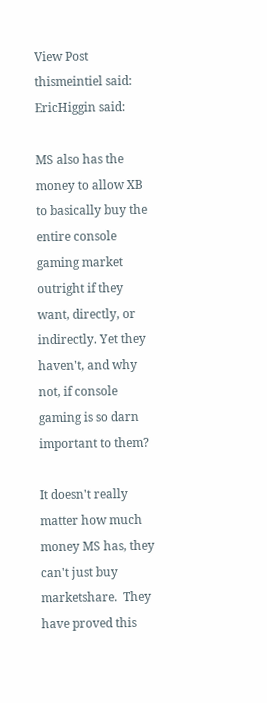View Post
thismeintiel said:
EricHiggin said:

MS also has the money to allow XB to basically buy the entire console gaming market outright if they want, directly, or indirectly. Yet they haven't, and why not, if console gaming is so darn important to them?

It doesn't really matter how much money MS has, they can't just buy marketshare.  They have proved this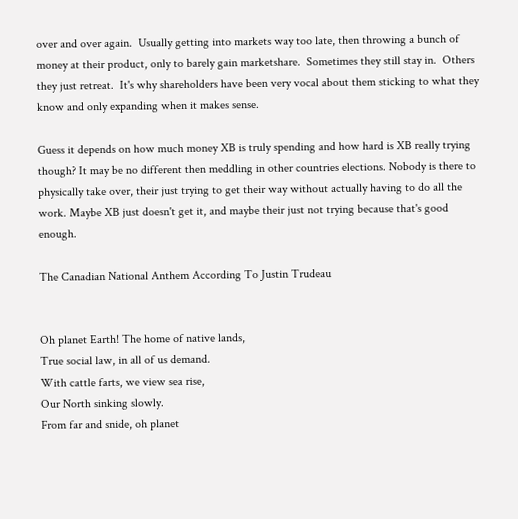over and over again.  Usually getting into markets way too late, then throwing a bunch of money at their product, only to barely gain marketshare.  Sometimes they still stay in.  Others they just retreat.  It's why shareholders have been very vocal about them sticking to what they know and only expanding when it makes sense.

Guess it depends on how much money XB is truly spending and how hard is XB really trying though? It may be no different then meddling in other countries elections. Nobody is there to physically take over, their just trying to get their way without actually having to do all the work. Maybe XB just doesn't get it, and maybe their just not trying because that's good enough.

The Canadian National Anthem According To Justin Trudeau


Oh planet Earth! The home of native lands,
True social law, in all of us demand.
With cattle farts, we view sea rise,
Our North sinking slowly.
From far and snide, oh planet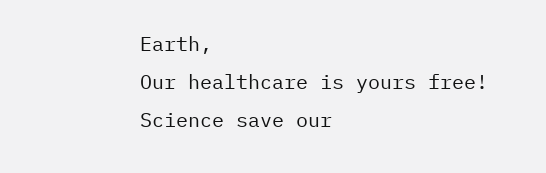Earth,
Our healthcare is yours free!
Science save our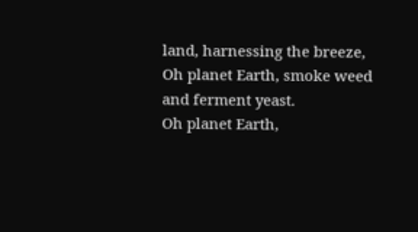land, harnessing the breeze,
Oh planet Earth, smoke weed and ferment yeast.
Oh planet Earth,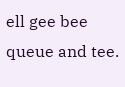ell gee bee queue and tee.